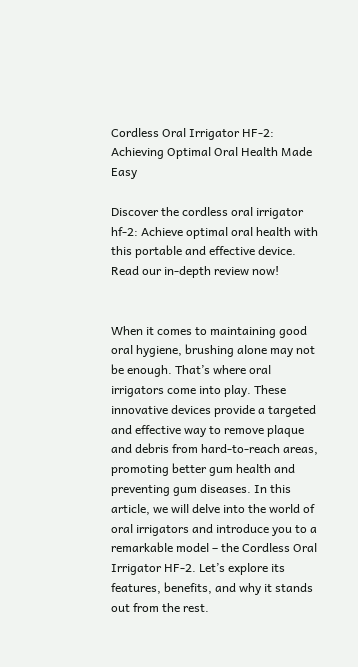Cordless Oral Irrigator HF-2: Achieving Optimal Oral Health Made Easy

Discover the cordless oral irrigator hf-2: Achieve optimal oral health with this portable and effective device. Read our in-depth review now!


When it comes to maintaining good oral hygiene, brushing alone may not be enough. That’s where oral irrigators come into play. These innovative devices provide a targeted and effective way to remove plaque and debris from hard-to-reach areas, promoting better gum health and preventing gum diseases. In this article, we will delve into the world of oral irrigators and introduce you to a remarkable model – the Cordless Oral Irrigator HF-2. Let’s explore its features, benefits, and why it stands out from the rest.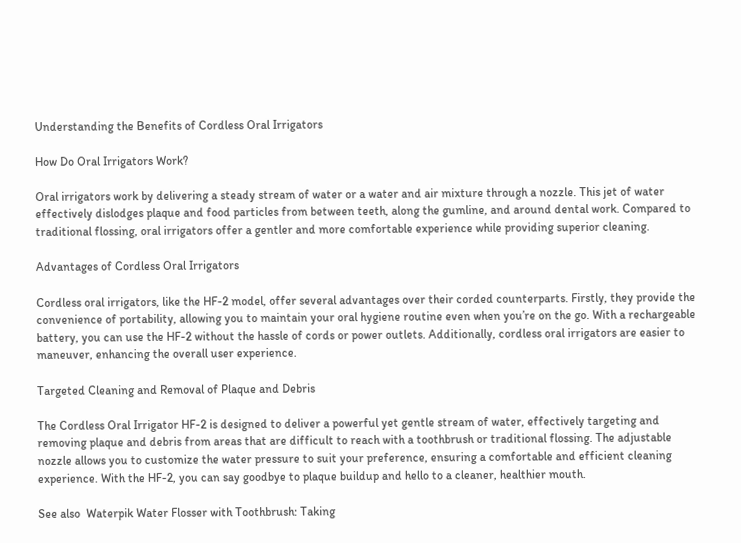Understanding the Benefits of Cordless Oral Irrigators

How Do Oral Irrigators Work?

Oral irrigators work by delivering a steady stream of water or a water and air mixture through a nozzle. This jet of water effectively dislodges plaque and food particles from between teeth, along the gumline, and around dental work. Compared to traditional flossing, oral irrigators offer a gentler and more comfortable experience while providing superior cleaning.

Advantages of Cordless Oral Irrigators

Cordless oral irrigators, like the HF-2 model, offer several advantages over their corded counterparts. Firstly, they provide the convenience of portability, allowing you to maintain your oral hygiene routine even when you’re on the go. With a rechargeable battery, you can use the HF-2 without the hassle of cords or power outlets. Additionally, cordless oral irrigators are easier to maneuver, enhancing the overall user experience.

Targeted Cleaning and Removal of Plaque and Debris

The Cordless Oral Irrigator HF-2 is designed to deliver a powerful yet gentle stream of water, effectively targeting and removing plaque and debris from areas that are difficult to reach with a toothbrush or traditional flossing. The adjustable nozzle allows you to customize the water pressure to suit your preference, ensuring a comfortable and efficient cleaning experience. With the HF-2, you can say goodbye to plaque buildup and hello to a cleaner, healthier mouth.

See also  Waterpik Water Flosser with Toothbrush: Taking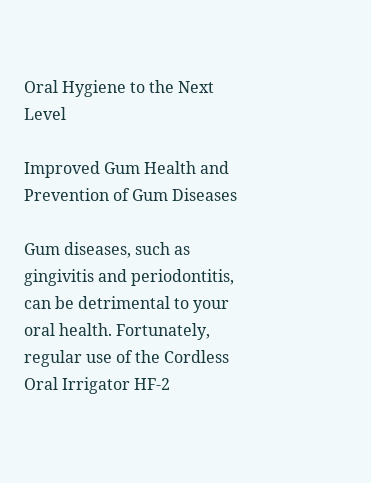Oral Hygiene to the Next Level

Improved Gum Health and Prevention of Gum Diseases

Gum diseases, such as gingivitis and periodontitis, can be detrimental to your oral health. Fortunately, regular use of the Cordless Oral Irrigator HF-2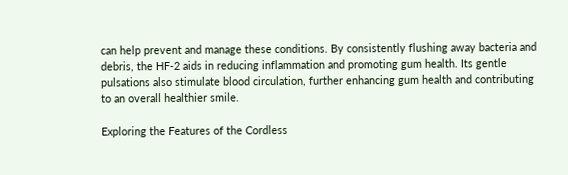can help prevent and manage these conditions. By consistently flushing away bacteria and debris, the HF-2 aids in reducing inflammation and promoting gum health. Its gentle pulsations also stimulate blood circulation, further enhancing gum health and contributing to an overall healthier smile.

Exploring the Features of the Cordless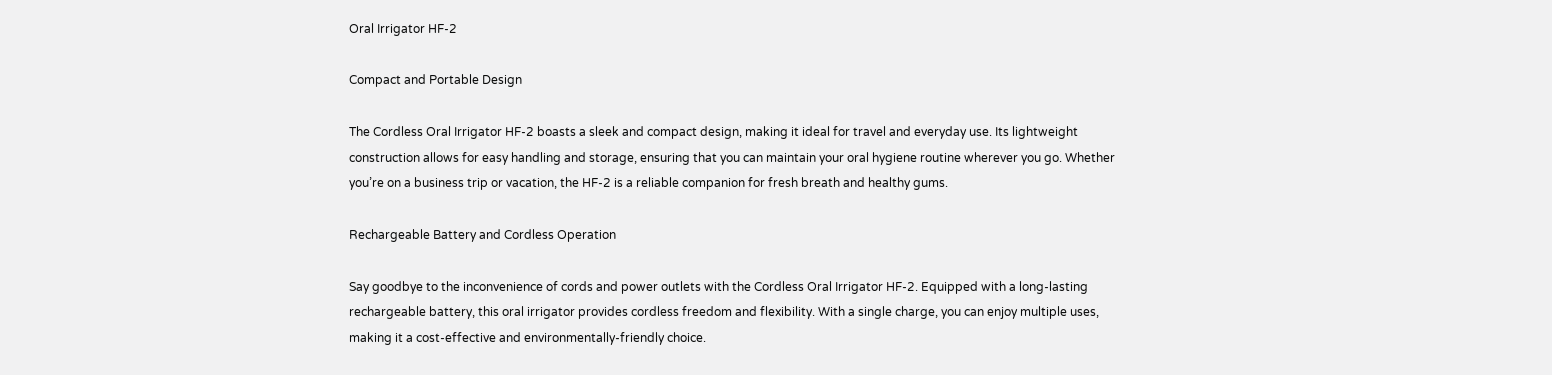Oral Irrigator HF-2

Compact and Portable Design

The Cordless Oral Irrigator HF-2 boasts a sleek and compact design, making it ideal for travel and everyday use. Its lightweight construction allows for easy handling and storage, ensuring that you can maintain your oral hygiene routine wherever you go. Whether you’re on a business trip or vacation, the HF-2 is a reliable companion for fresh breath and healthy gums.

Rechargeable Battery and Cordless Operation

Say goodbye to the inconvenience of cords and power outlets with the Cordless Oral Irrigator HF-2. Equipped with a long-lasting rechargeable battery, this oral irrigator provides cordless freedom and flexibility. With a single charge, you can enjoy multiple uses, making it a cost-effective and environmentally-friendly choice.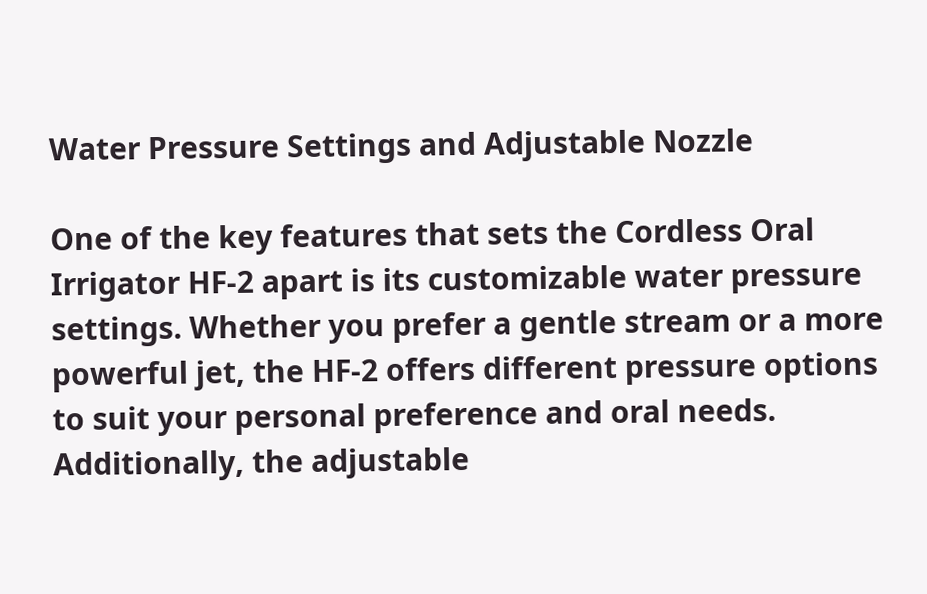Water Pressure Settings and Adjustable Nozzle

One of the key features that sets the Cordless Oral Irrigator HF-2 apart is its customizable water pressure settings. Whether you prefer a gentle stream or a more powerful jet, the HF-2 offers different pressure options to suit your personal preference and oral needs. Additionally, the adjustable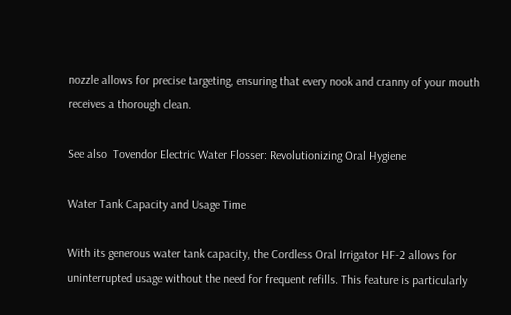nozzle allows for precise targeting, ensuring that every nook and cranny of your mouth receives a thorough clean.

See also  Tovendor Electric Water Flosser: Revolutionizing Oral Hygiene

Water Tank Capacity and Usage Time

With its generous water tank capacity, the Cordless Oral Irrigator HF-2 allows for uninterrupted usage without the need for frequent refills. This feature is particularly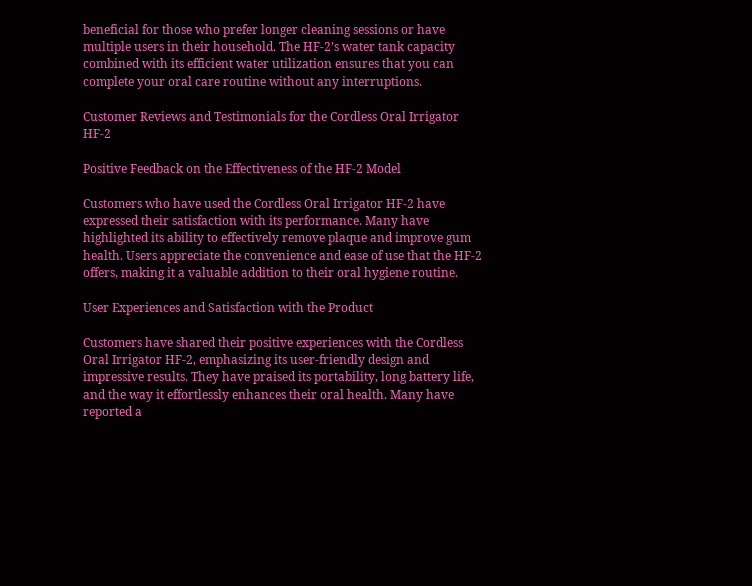beneficial for those who prefer longer cleaning sessions or have multiple users in their household. The HF-2’s water tank capacity combined with its efficient water utilization ensures that you can complete your oral care routine without any interruptions.

Customer Reviews and Testimonials for the Cordless Oral Irrigator HF-2

Positive Feedback on the Effectiveness of the HF-2 Model

Customers who have used the Cordless Oral Irrigator HF-2 have expressed their satisfaction with its performance. Many have highlighted its ability to effectively remove plaque and improve gum health. Users appreciate the convenience and ease of use that the HF-2 offers, making it a valuable addition to their oral hygiene routine.

User Experiences and Satisfaction with the Product

Customers have shared their positive experiences with the Cordless Oral Irrigator HF-2, emphasizing its user-friendly design and impressive results. They have praised its portability, long battery life, and the way it effortlessly enhances their oral health. Many have reported a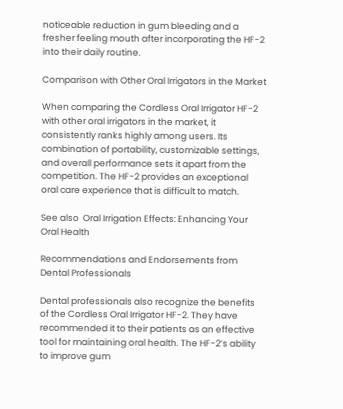noticeable reduction in gum bleeding and a fresher feeling mouth after incorporating the HF-2 into their daily routine.

Comparison with Other Oral Irrigators in the Market

When comparing the Cordless Oral Irrigator HF-2 with other oral irrigators in the market, it consistently ranks highly among users. Its combination of portability, customizable settings, and overall performance sets it apart from the competition. The HF-2 provides an exceptional oral care experience that is difficult to match.

See also  Oral Irrigation Effects: Enhancing Your Oral Health

Recommendations and Endorsements from Dental Professionals

Dental professionals also recognize the benefits of the Cordless Oral Irrigator HF-2. They have recommended it to their patients as an effective tool for maintaining oral health. The HF-2’s ability to improve gum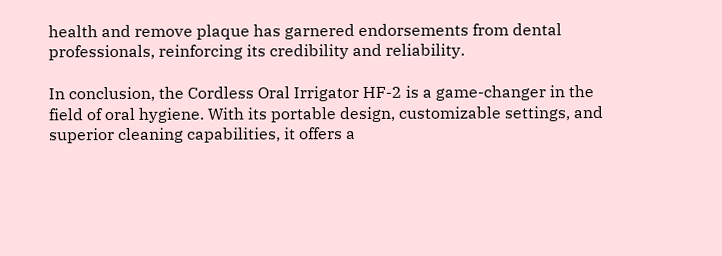health and remove plaque has garnered endorsements from dental professionals, reinforcing its credibility and reliability.

In conclusion, the Cordless Oral Irrigator HF-2 is a game-changer in the field of oral hygiene. With its portable design, customizable settings, and superior cleaning capabilities, it offers a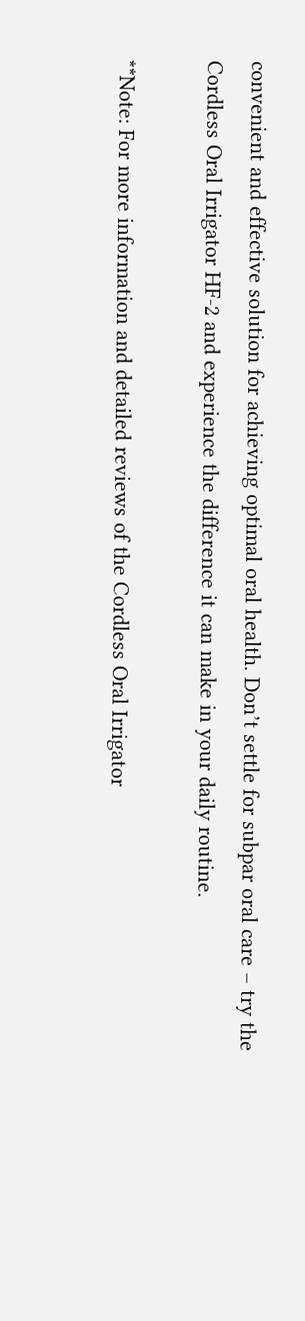convenient and effective solution for achieving optimal oral health. Don’t settle for subpar oral care – try the Cordless Oral Irrigator HF-2 and experience the difference it can make in your daily routine.

**Note: For more information and detailed reviews of the Cordless Oral Irrigator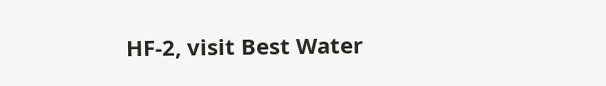HF-2, visit Best Water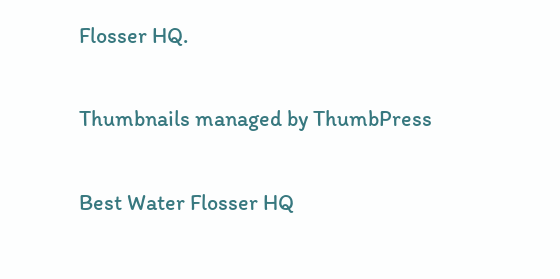Flosser HQ.

Thumbnails managed by ThumbPress

Best Water Flosser HQ